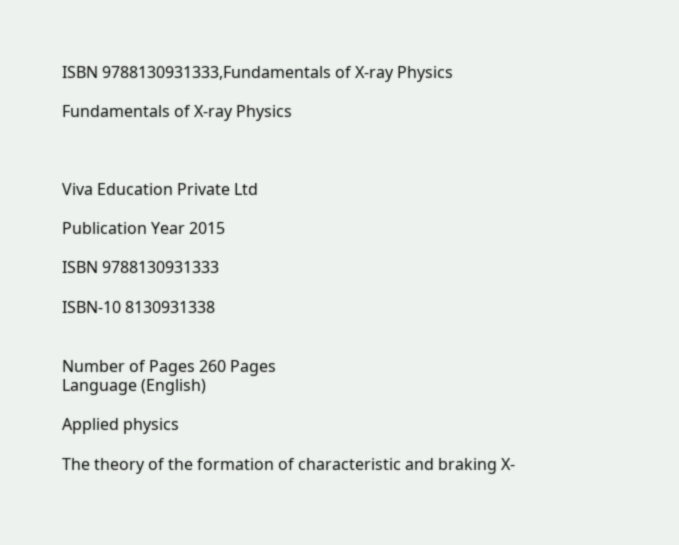ISBN 9788130931333,Fundamentals of X-ray Physics

Fundamentals of X-ray Physics



Viva Education Private Ltd

Publication Year 2015

ISBN 9788130931333

ISBN-10 8130931338


Number of Pages 260 Pages
Language (English)

Applied physics

The theory of the formation of characteristic and braking X-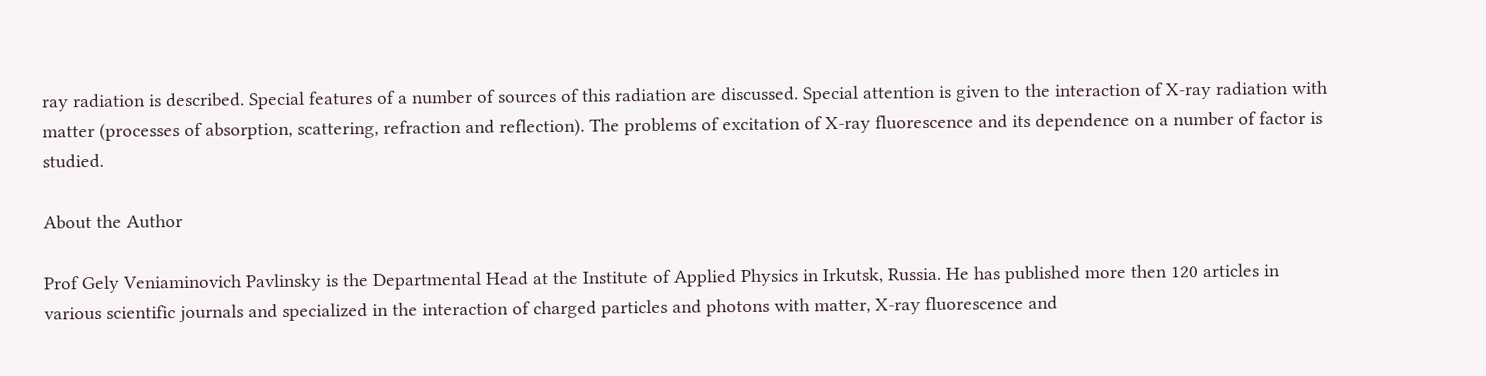ray radiation is described. Special features of a number of sources of this radiation are discussed. Special attention is given to the interaction of X-ray radiation with matter (processes of absorption, scattering, refraction and reflection). The problems of excitation of X-ray fluorescence and its dependence on a number of factor is studied.

About the Author

Prof Gely Veniaminovich Pavlinsky is the Departmental Head at the Institute of Applied Physics in Irkutsk, Russia. He has published more then 120 articles in various scientific journals and specialized in the interaction of charged particles and photons with matter, X-ray fluorescence and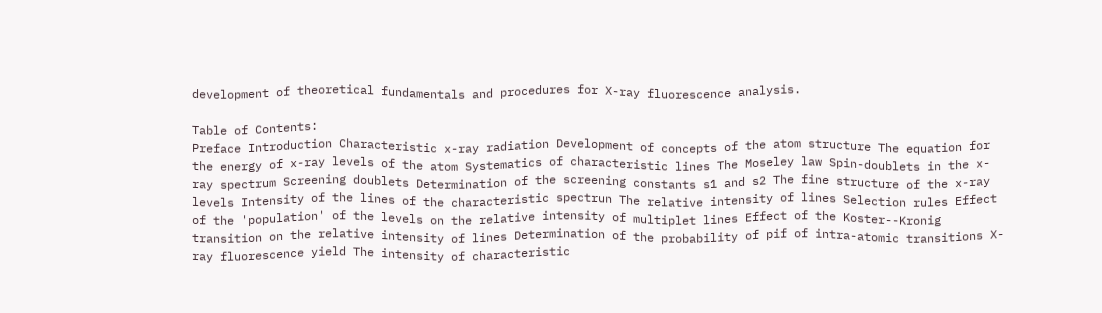development of theoretical fundamentals and procedures for X-ray fluorescence analysis.

Table of Contents:
Preface Introduction Characteristic x-ray radiation Development of concepts of the atom structure The equation for the energy of x-ray levels of the atom Systematics of characteristic lines The Moseley law Spin-doublets in the x-ray spectrum Screening doublets Determination of the screening constants s1 and s2 The fine structure of the x-ray levels Intensity of the lines of the characteristic spectrun The relative intensity of lines Selection rules Effect of the 'population' of the levels on the relative intensity of multiplet lines Effect of the Koster--Kronig transition on the relative intensity of lines Determination of the probability of pif of intra-atomic transitions X-ray fluorescence yield The intensity of characteristic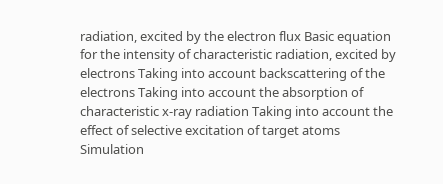radiation, excited by the electron flux Basic equation for the intensity of characteristic radiation, excited by electrons Taking into account backscattering of the electrons Taking into account the absorption of characteristic x-ray radiation Taking into account the effect of selective excitation of target atoms Simulation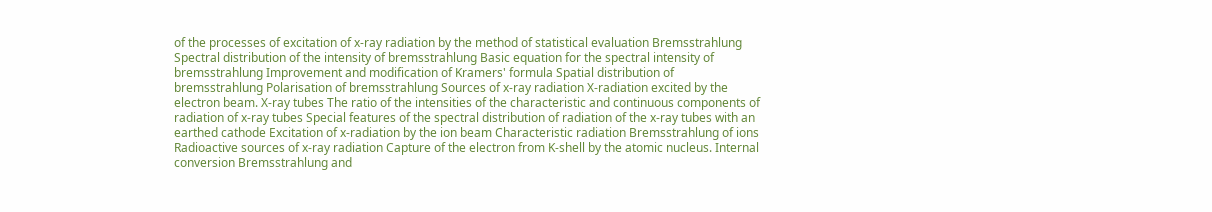of the processes of excitation of x-ray radiation by the method of statistical evaluation Bremsstrahlung Spectral distribution of the intensity of bremsstrahlung Basic equation for the spectral intensity of bremsstrahlung Improvement and modification of Kramers' formula Spatial distribution of bremsstrahlung Polarisation of bremsstrahlung Sources of x-ray radiation X-radiation excited by the electron beam. X-ray tubes The ratio of the intensities of the characteristic and continuous components of radiation of x-ray tubes Special features of the spectral distribution of radiation of the x-ray tubes with an earthed cathode Excitation of x-radiation by the ion beam Characteristic radiation Bremsstrahlung of ions Radioactive sources of x-ray radiation Capture of the electron from K-shell by the atomic nucleus. Internal conversion Bremsstrahlung and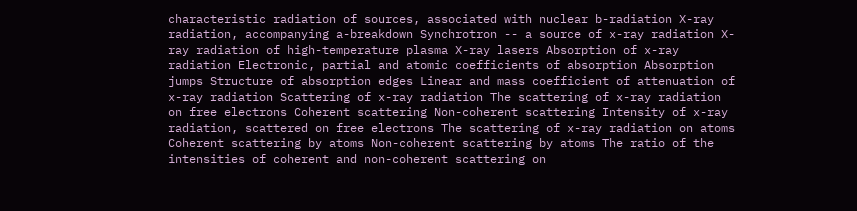characteristic radiation of sources, associated with nuclear b-radiation X-ray radiation, accompanying a-breakdown Synchrotron -- a source of x-ray radiation X-ray radiation of high-temperature plasma X-ray lasers Absorption of x-ray radiation Electronic, partial and atomic coefficients of absorption Absorption jumps Structure of absorption edges Linear and mass coefficient of attenuation of x-ray radiation Scattering of x-ray radiation The scattering of x-ray radiation on free electrons Coherent scattering Non-coherent scattering Intensity of x-ray radiation, scattered on free electrons The scattering of x-ray radiation on atoms Coherent scattering by atoms Non-coherent scattering by atoms The ratio of the intensities of coherent and non-coherent scattering on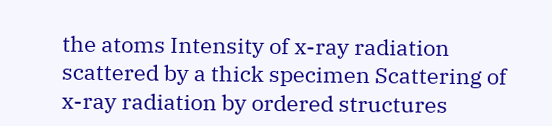the atoms Intensity of x-ray radiation scattered by a thick specimen Scattering of x-ray radiation by ordered structures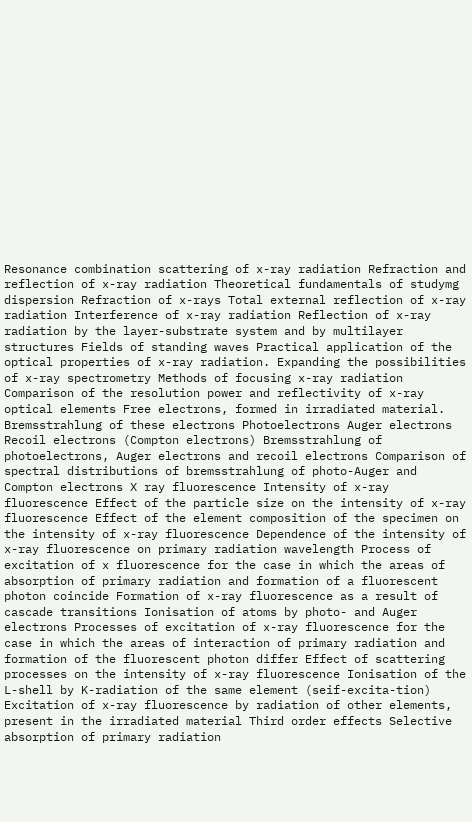Resonance combination scattering of x-ray radiation Refraction and reflection of x-ray radiation Theoretical fundamentals of studymg dispersion Refraction of x-rays Total external reflection of x-ray radiation Interference of x-ray radiation Reflection of x-ray radiation by the layer-substrate system and by multilayer structures Fields of standing waves Practical application of the optical properties of x-ray radiation. Expanding the possibilities of x-ray spectrometry Methods of focusing x-ray radiation Comparison of the resolution power and reflectivity of x-ray optical elements Free electrons, formed in irradiated material. Bremsstrahlung of these electrons Photoelectrons Auger electrons Recoil electrons (Compton electrons) Bremsstrahlung of photoelectrons, Auger electrons and recoil electrons Comparison of spectral distributions of bremsstrahlung of photo-Auger and Compton electrons X ray fluorescence Intensity of x-ray fluorescence Effect of the particle size on the intensity of x-ray fluorescence Effect of the element composition of the specimen on the intensity of x-ray fluorescence Dependence of the intensity of x-ray fluorescence on primary radiation wavelength Process of excitation of x fluorescence for the case in which the areas of absorption of primary radiation and formation of a fluorescent photon coincide Formation of x-ray fluorescence as a result of cascade transitions Ionisation of atoms by photo- and Auger electrons Processes of excitation of x-ray fluorescence for the case in which the areas of interaction of primary radiation and formation of the fluorescent photon differ Effect of scattering processes on the intensity of x-ray fluorescence Ionisation of the L-shell by K-radiation of the same element (seif-excita-tion) Excitation of x-ray fluorescence by radiation of other elements, present in the irradiated material Third order effects Selective absorption of primary radiation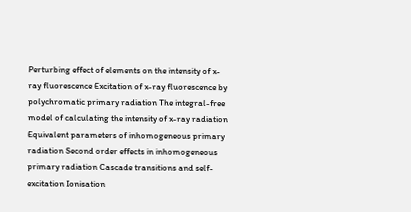Perturbing effect of elements on the intensity of x-ray fluorescence Excitation of x-ray fluorescence by polychromatic primary radiation The integral-free model of calculating the intensity of x-ray radiation Equivalent parameters of inhomogeneous primary radiation Second order effects in inhomogeneous primary radiation Cascade transitions and self-excitation Ionisation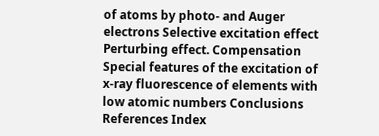of atoms by photo- and Auger electrons Selective excitation effect Perturbing effect. Compensation Special features of the excitation of x-ray fluorescence of elements with low atomic numbers Conclusions References Index